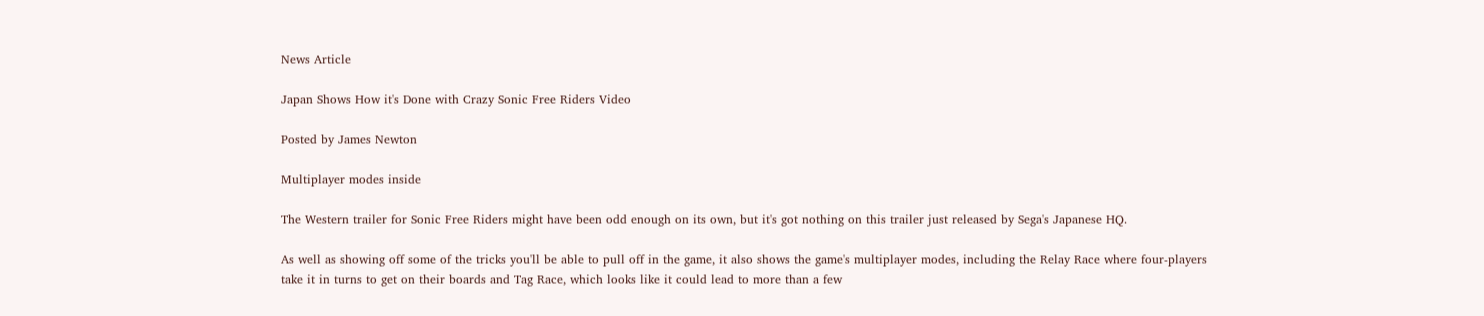News Article

Japan Shows How it's Done with Crazy Sonic Free Riders Video

Posted by James Newton

Multiplayer modes inside

The Western trailer for Sonic Free Riders might have been odd enough on its own, but it's got nothing on this trailer just released by Sega's Japanese HQ.

As well as showing off some of the tricks you'll be able to pull off in the game, it also shows the game's multiplayer modes, including the Relay Race where four-players take it in turns to get on their boards and Tag Race, which looks like it could lead to more than a few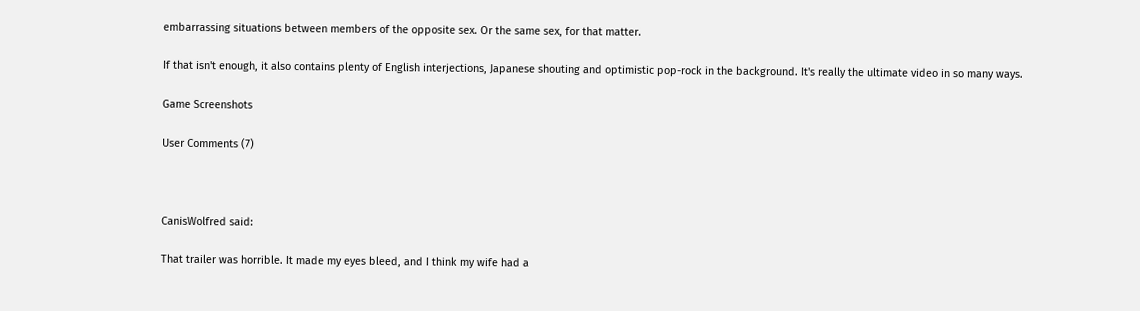embarrassing situations between members of the opposite sex. Or the same sex, for that matter.

If that isn't enough, it also contains plenty of English interjections, Japanese shouting and optimistic pop-rock in the background. It's really the ultimate video in so many ways.

Game Screenshots

User Comments (7)



CanisWolfred said:

That trailer was horrible. It made my eyes bleed, and I think my wife had a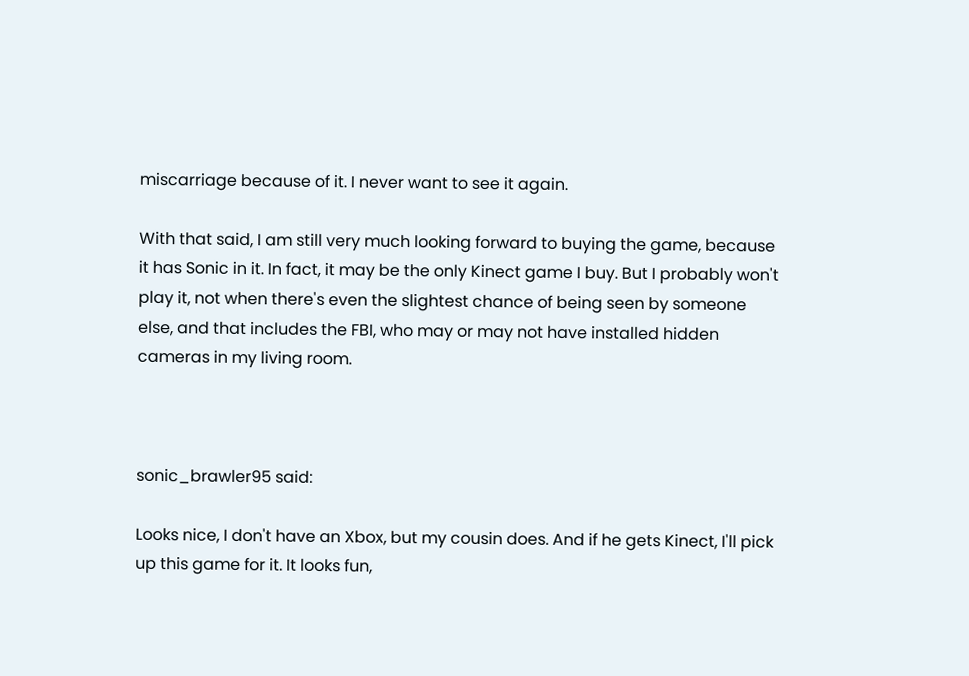miscarriage because of it. I never want to see it again.

With that said, I am still very much looking forward to buying the game, because it has Sonic in it. In fact, it may be the only Kinect game I buy. But I probably won't play it, not when there's even the slightest chance of being seen by someone else, and that includes the FBI, who may or may not have installed hidden cameras in my living room.



sonic_brawler95 said:

Looks nice, I don't have an Xbox, but my cousin does. And if he gets Kinect, I'll pick up this game for it. It looks fun,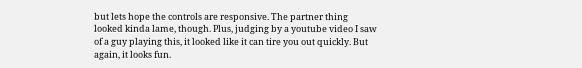but lets hope the controls are responsive. The partner thing looked kinda lame, though. Plus, judging by a youtube video I saw of a guy playing this, it looked like it can tire you out quickly. But again, it looks fun.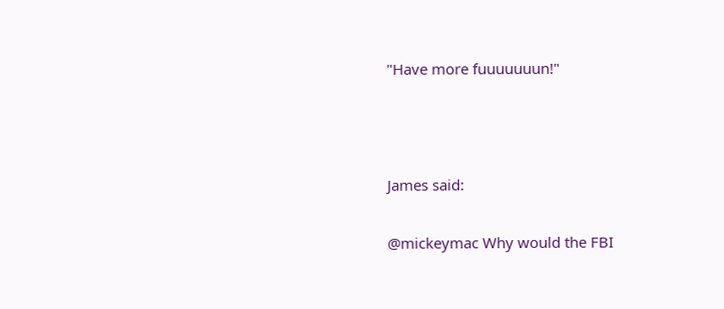"Have more fuuuuuuun!"



James said:

@mickeymac Why would the FBI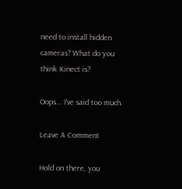need to install hidden cameras? What do you think Kinect is?

Oops... I've said too much.

Leave A Comment

Hold on there, you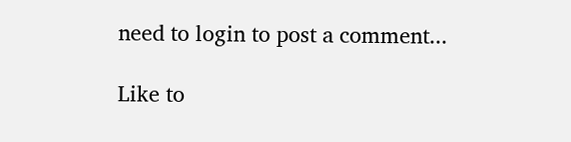need to login to post a comment...

Like to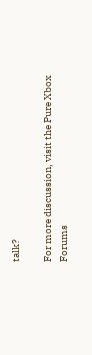talk?

For more discussion, visit the Pure Xbox Forums